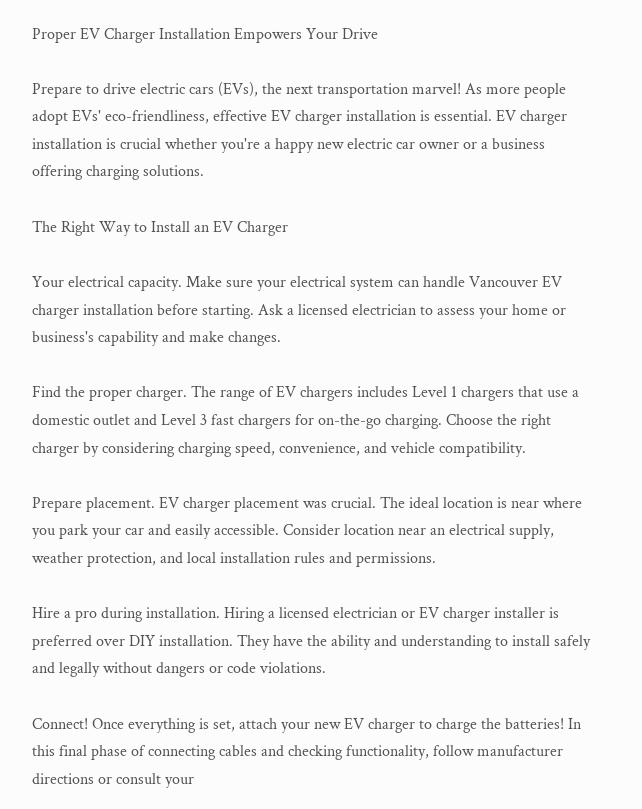Proper EV Charger Installation Empowers Your Drive

Prepare to drive electric cars (EVs), the next transportation marvel! As more people adopt EVs' eco-friendliness, effective EV charger installation is essential. EV charger installation is crucial whether you're a happy new electric car owner or a business offering charging solutions.

The Right Way to Install an EV Charger

Your electrical capacity. Make sure your electrical system can handle Vancouver EV charger installation before starting. Ask a licensed electrician to assess your home or business's capability and make changes.

Find the proper charger. The range of EV chargers includes Level 1 chargers that use a domestic outlet and Level 3 fast chargers for on-the-go charging. Choose the right charger by considering charging speed, convenience, and vehicle compatibility.

Prepare placement. EV charger placement was crucial. The ideal location is near where you park your car and easily accessible. Consider location near an electrical supply, weather protection, and local installation rules and permissions.

Hire a pro during installation. Hiring a licensed electrician or EV charger installer is preferred over DIY installation. They have the ability and understanding to install safely and legally without dangers or code violations.

Connect! Once everything is set, attach your new EV charger to charge the batteries! In this final phase of connecting cables and checking functionality, follow manufacturer directions or consult your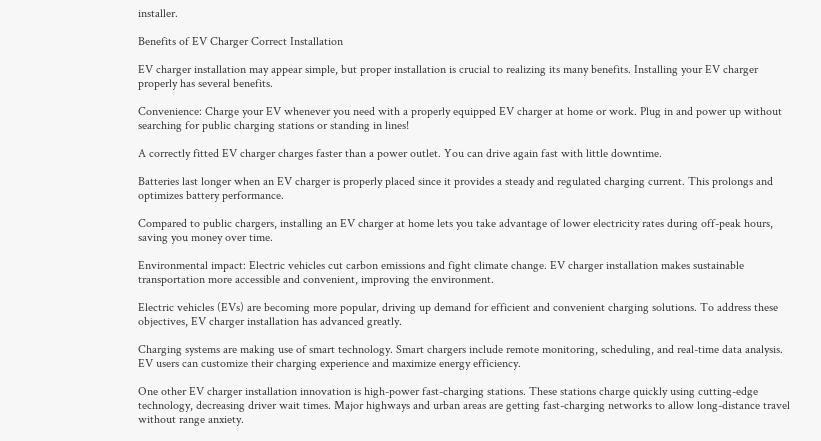installer.

Benefits of EV Charger Correct Installation

EV charger installation may appear simple, but proper installation is crucial to realizing its many benefits. Installing your EV charger properly has several benefits.

Convenience: Charge your EV whenever you need with a properly equipped EV charger at home or work. Plug in and power up without searching for public charging stations or standing in lines!

A correctly fitted EV charger charges faster than a power outlet. You can drive again fast with little downtime.

Batteries last longer when an EV charger is properly placed since it provides a steady and regulated charging current. This prolongs and optimizes battery performance.

Compared to public chargers, installing an EV charger at home lets you take advantage of lower electricity rates during off-peak hours, saving you money over time.

Environmental impact: Electric vehicles cut carbon emissions and fight climate change. EV charger installation makes sustainable transportation more accessible and convenient, improving the environment.

Electric vehicles (EVs) are becoming more popular, driving up demand for efficient and convenient charging solutions. To address these objectives, EV charger installation has advanced greatly.

Charging systems are making use of smart technology. Smart chargers include remote monitoring, scheduling, and real-time data analysis. EV users can customize their charging experience and maximize energy efficiency.

One other EV charger installation innovation is high-power fast-charging stations. These stations charge quickly using cutting-edge technology, decreasing driver wait times. Major highways and urban areas are getting fast-charging networks to allow long-distance travel without range anxiety.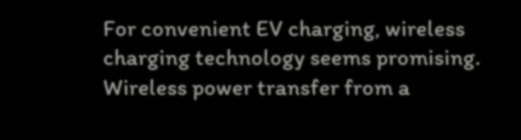For convenient EV charging, wireless charging technology seems promising. Wireless power transfer from a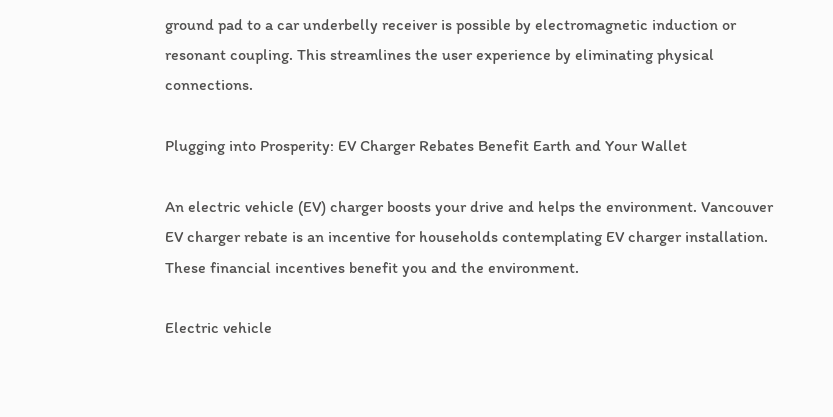ground pad to a car underbelly receiver is possible by electromagnetic induction or resonant coupling. This streamlines the user experience by eliminating physical connections.

Plugging into Prosperity: EV Charger Rebates Benefit Earth and Your Wallet

An electric vehicle (EV) charger boosts your drive and helps the environment. Vancouver EV charger rebate is an incentive for households contemplating EV charger installation. These financial incentives benefit you and the environment.

Electric vehicle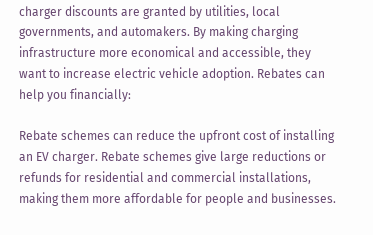charger discounts are granted by utilities, local governments, and automakers. By making charging infrastructure more economical and accessible, they want to increase electric vehicle adoption. Rebates can help you financially:

Rebate schemes can reduce the upfront cost of installing an EV charger. Rebate schemes give large reductions or refunds for residential and commercial installations, making them more affordable for people and businesses.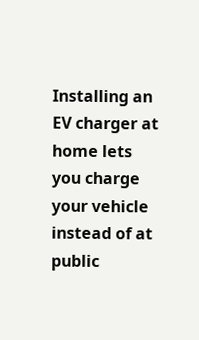Installing an EV charger at home lets you charge your vehicle instead of at public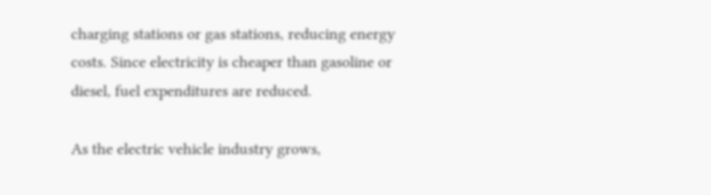charging stations or gas stations, reducing energy costs. Since electricity is cheaper than gasoline or diesel, fuel expenditures are reduced.

As the electric vehicle industry grows,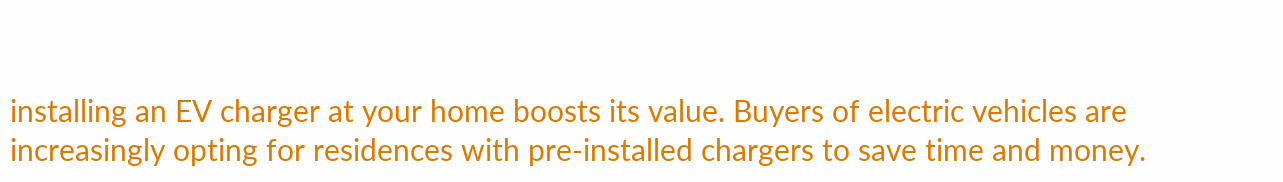installing an EV charger at your home boosts its value. Buyers of electric vehicles are increasingly opting for residences with pre-installed chargers to save time and money.